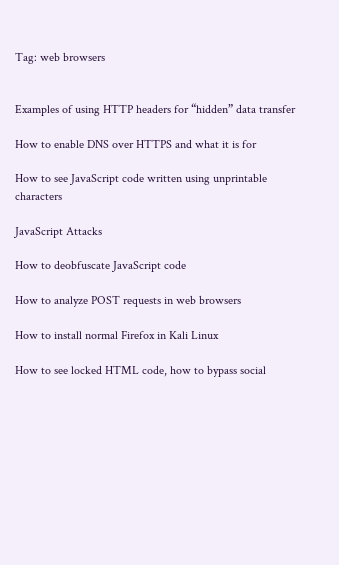Tag: web browsers


Examples of using HTTP headers for “hidden” data transfer

How to enable DNS over HTTPS and what it is for

How to see JavaScript code written using unprintable characters

JavaScript Attacks

How to deobfuscate JavaScript code

How to analyze POST requests in web browsers

How to install normal Firefox in Kali Linux

How to see locked HTML code, how to bypass social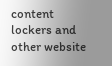content lockers and other website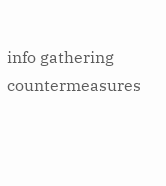info gathering countermeasures